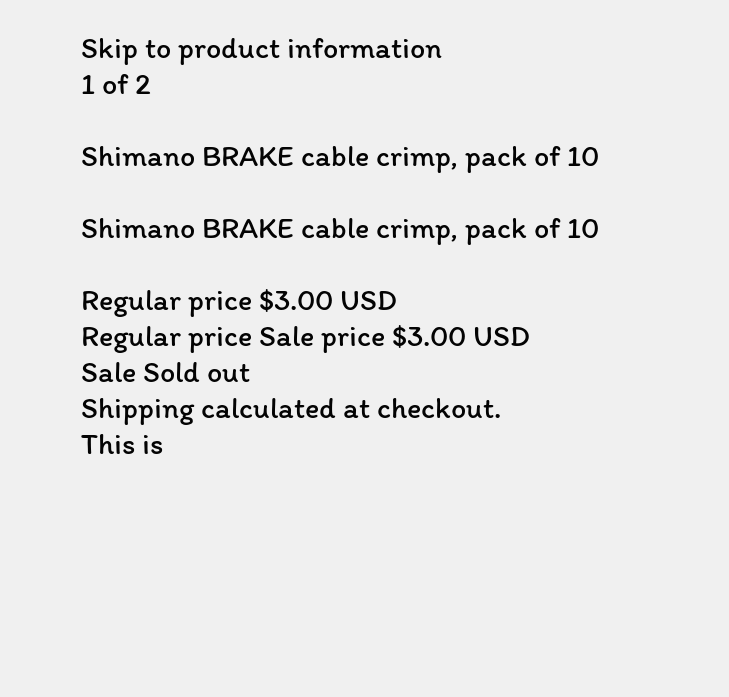Skip to product information
1 of 2

Shimano BRAKE cable crimp, pack of 10

Shimano BRAKE cable crimp, pack of 10

Regular price $3.00 USD
Regular price Sale price $3.00 USD
Sale Sold out
Shipping calculated at checkout.
This is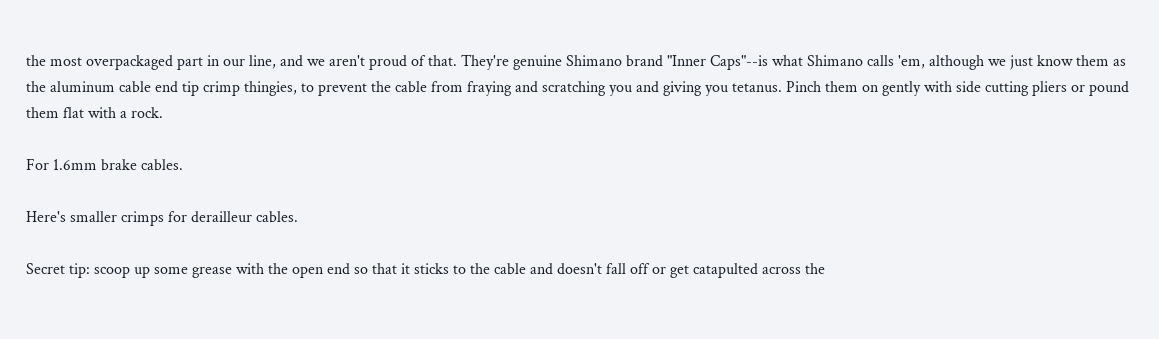the most overpackaged part in our line, and we aren't proud of that. They're genuine Shimano brand "Inner Caps"--is what Shimano calls 'em, although we just know them as the aluminum cable end tip crimp thingies, to prevent the cable from fraying and scratching you and giving you tetanus. Pinch them on gently with side cutting pliers or pound them flat with a rock.

For 1.6mm brake cables.

Here's smaller crimps for derailleur cables.

Secret tip: scoop up some grease with the open end so that it sticks to the cable and doesn't fall off or get catapulted across the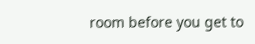room before you get to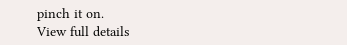pinch it on.
View full details